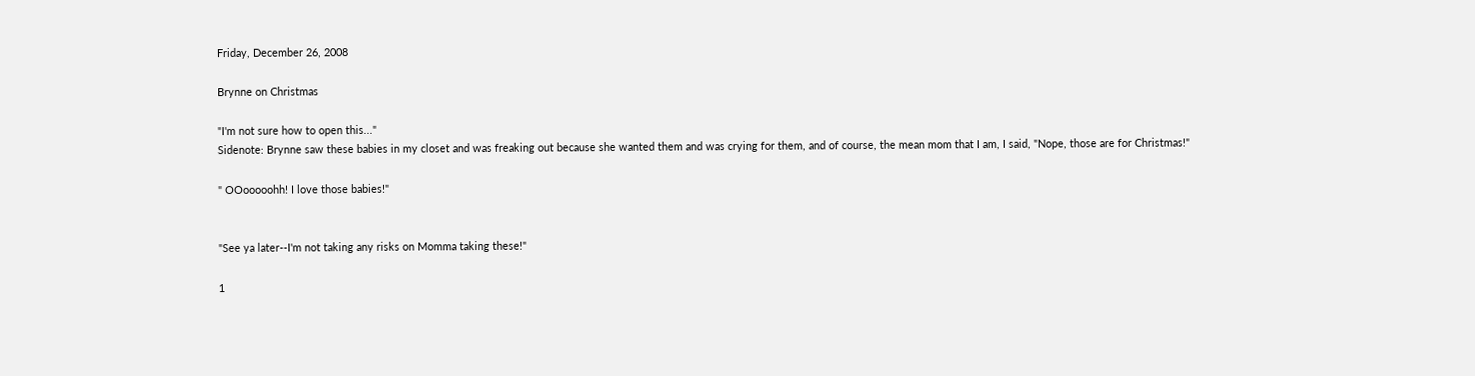Friday, December 26, 2008

Brynne on Christmas

"I'm not sure how to open this..."
Sidenote: Brynne saw these babies in my closet and was freaking out because she wanted them and was crying for them, and of course, the mean mom that I am, I said, "Nope, those are for Christmas!"

" OOooooohh! I love those babies!"


"See ya later--I'm not taking any risks on Momma taking these!"

1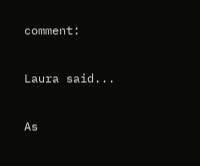comment:

Laura said...

As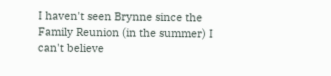I haven't seen Brynne since the Family Reunion (in the summer) I can't believe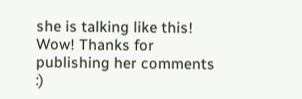she is talking like this! Wow! Thanks for publishing her comments :)